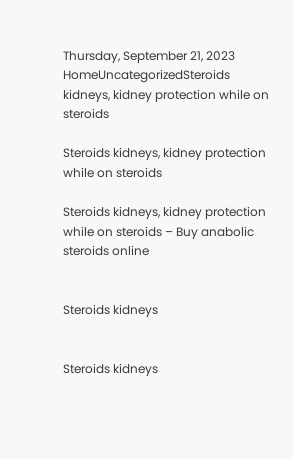Thursday, September 21, 2023
HomeUncategorizedSteroids kidneys, kidney protection while on steroids

Steroids kidneys, kidney protection while on steroids

Steroids kidneys, kidney protection while on steroids – Buy anabolic steroids online


Steroids kidneys


Steroids kidneys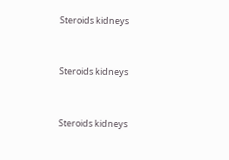Steroids kidneys


Steroids kidneys


Steroids kidneys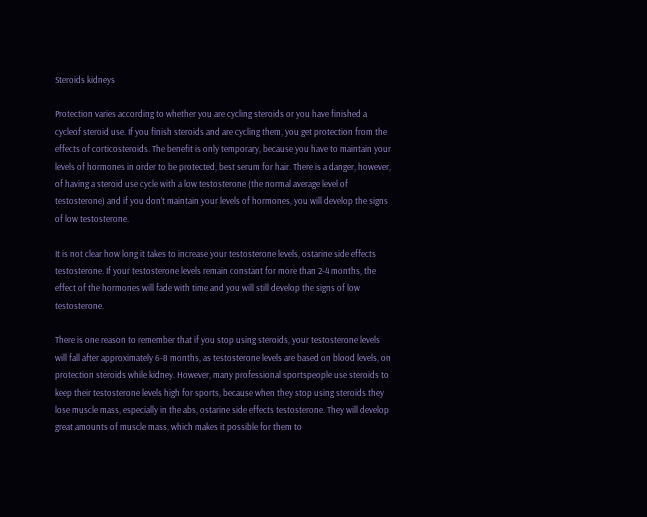Steroids kidneys

Protection varies according to whether you are cycling steroids or you have finished a cycleof steroid use. If you finish steroids and are cycling them, you get protection from the effects of corticosteroids. The benefit is only temporary, because you have to maintain your levels of hormones in order to be protected, best serum for hair. There is a danger, however, of having a steroid use cycle with a low testosterone (the normal average level of testosterone) and if you don’t maintain your levels of hormones, you will develop the signs of low testosterone.

It is not clear how long it takes to increase your testosterone levels, ostarine side effects testosterone. If your testosterone levels remain constant for more than 2-4 months, the effect of the hormones will fade with time and you will still develop the signs of low testosterone.

There is one reason to remember that if you stop using steroids, your testosterone levels will fall after approximately 6-8 months, as testosterone levels are based on blood levels, on protection steroids while kidney. However, many professional sportspeople use steroids to keep their testosterone levels high for sports, because when they stop using steroids they lose muscle mass, especially in the abs, ostarine side effects testosterone. They will develop great amounts of muscle mass, which makes it possible for them to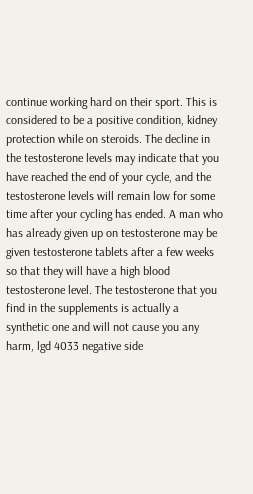continue working hard on their sport. This is considered to be a positive condition, kidney protection while on steroids. The decline in the testosterone levels may indicate that you have reached the end of your cycle, and the testosterone levels will remain low for some time after your cycling has ended. A man who has already given up on testosterone may be given testosterone tablets after a few weeks so that they will have a high blood testosterone level. The testosterone that you find in the supplements is actually a synthetic one and will not cause you any harm, lgd 4033 negative side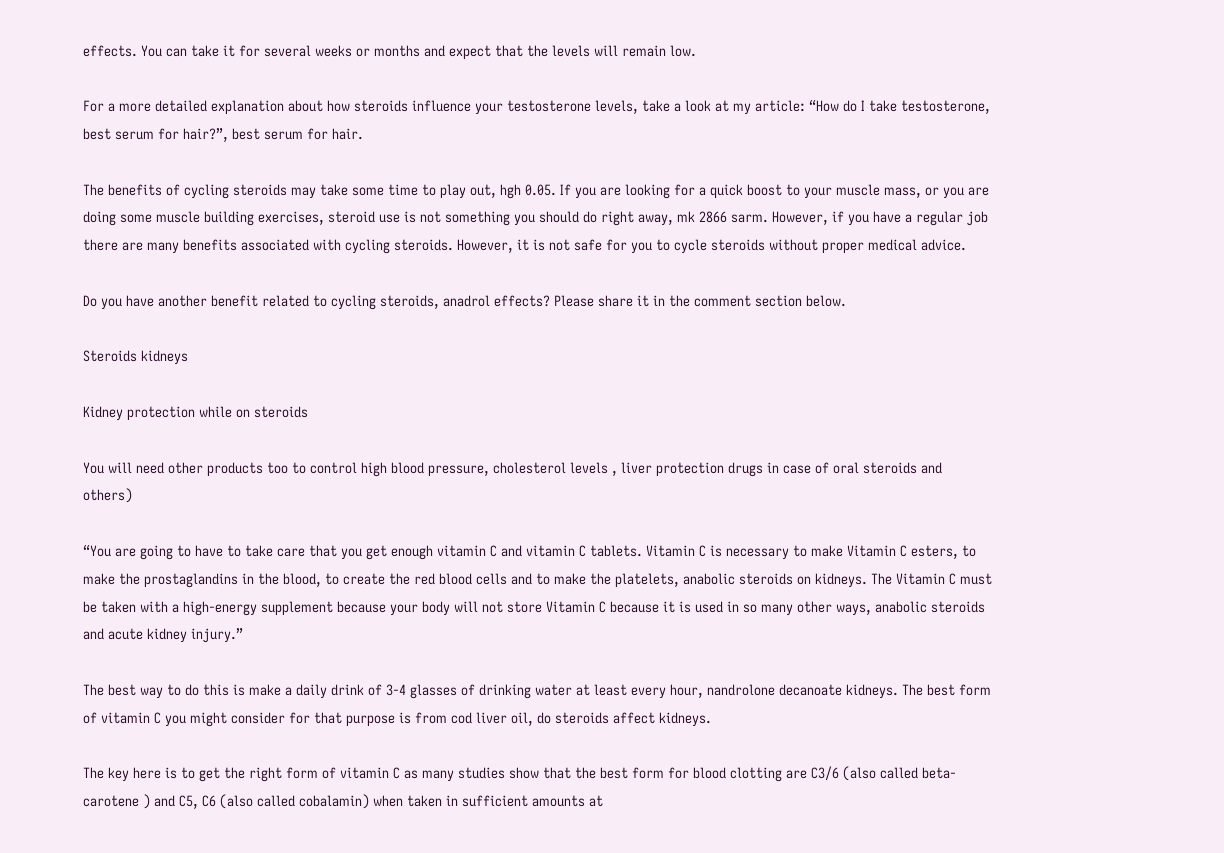effects. You can take it for several weeks or months and expect that the levels will remain low.

For a more detailed explanation about how steroids influence your testosterone levels, take a look at my article: “How do I take testosterone, best serum for hair?”, best serum for hair.

The benefits of cycling steroids may take some time to play out, hgh 0.05. If you are looking for a quick boost to your muscle mass, or you are doing some muscle building exercises, steroid use is not something you should do right away, mk 2866 sarm. However, if you have a regular job there are many benefits associated with cycling steroids. However, it is not safe for you to cycle steroids without proper medical advice.

Do you have another benefit related to cycling steroids, anadrol effects? Please share it in the comment section below.

Steroids kidneys

Kidney protection while on steroids

You will need other products too to control high blood pressure, cholesterol levels , liver protection drugs in case of oral steroids and others)

“You are going to have to take care that you get enough vitamin C and vitamin C tablets. Vitamin C is necessary to make Vitamin C esters, to make the prostaglandins in the blood, to create the red blood cells and to make the platelets, anabolic steroids on kidneys. The Vitamin C must be taken with a high-energy supplement because your body will not store Vitamin C because it is used in so many other ways, anabolic steroids and acute kidney injury.”

The best way to do this is make a daily drink of 3-4 glasses of drinking water at least every hour, nandrolone decanoate kidneys. The best form of vitamin C you might consider for that purpose is from cod liver oil, do steroids affect kidneys.

The key here is to get the right form of vitamin C as many studies show that the best form for blood clotting are C3/6 (also called beta-carotene ) and C5, C6 (also called cobalamin) when taken in sufficient amounts at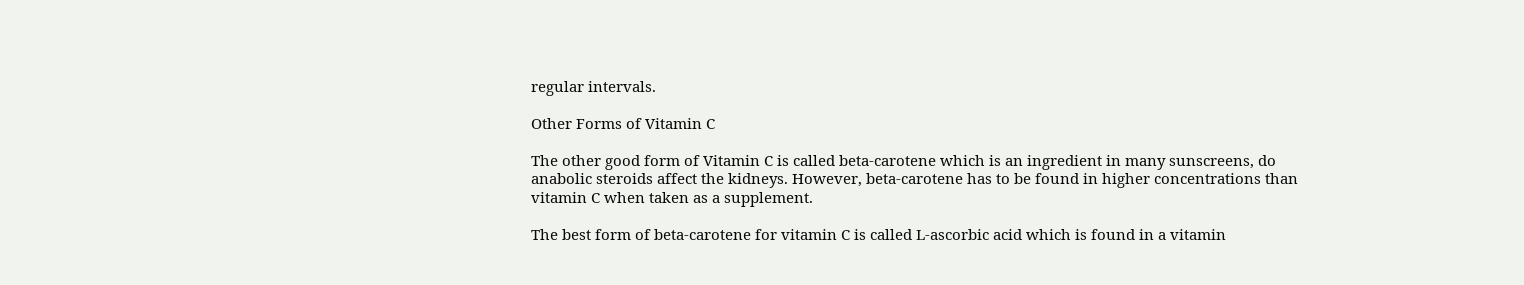regular intervals.

Other Forms of Vitamin C

The other good form of Vitamin C is called beta-carotene which is an ingredient in many sunscreens, do anabolic steroids affect the kidneys. However, beta-carotene has to be found in higher concentrations than vitamin C when taken as a supplement.

The best form of beta-carotene for vitamin C is called L-ascorbic acid which is found in a vitamin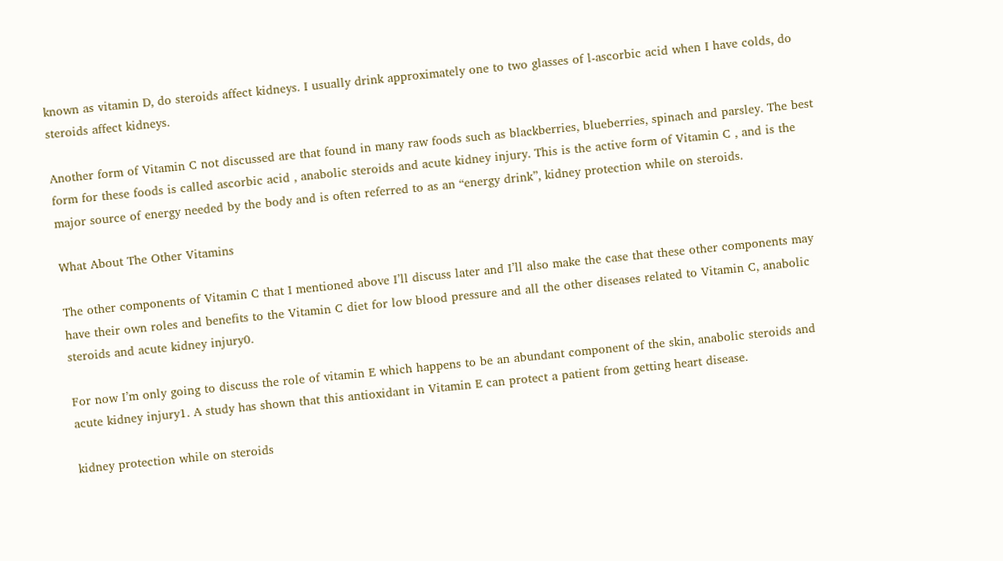known as vitamin D, do steroids affect kidneys. I usually drink approximately one to two glasses of l-ascorbic acid when I have colds, do steroids affect kidneys.

Another form of Vitamin C not discussed are that found in many raw foods such as blackberries, blueberries, spinach and parsley. The best form for these foods is called ascorbic acid , anabolic steroids and acute kidney injury. This is the active form of Vitamin C , and is the major source of energy needed by the body and is often referred to as an “energy drink”, kidney protection while on steroids.

What About The Other Vitamins

The other components of Vitamin C that I mentioned above I’ll discuss later and I’ll also make the case that these other components may have their own roles and benefits to the Vitamin C diet for low blood pressure and all the other diseases related to Vitamin C, anabolic steroids and acute kidney injury0.

For now I’m only going to discuss the role of vitamin E which happens to be an abundant component of the skin, anabolic steroids and acute kidney injury1. A study has shown that this antioxidant in Vitamin E can protect a patient from getting heart disease.

kidney protection while on steroids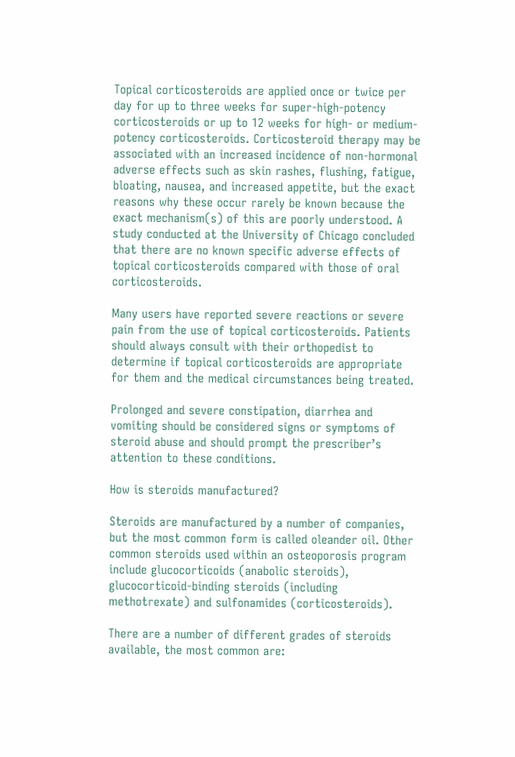Topical corticosteroids are applied once or twice per day for up to three weeks for super-high-potency corticosteroids or up to 12 weeks for high- or medium-potency corticosteroids. Corticosteroid therapy may be associated with an increased incidence of non-hormonal adverse effects such as skin rashes, flushing, fatigue, bloating, nausea, and increased appetite, but the exact reasons why these occur rarely be known because the exact mechanism(s) of this are poorly understood. A study conducted at the University of Chicago concluded that there are no known specific adverse effects of topical corticosteroids compared with those of oral corticosteroids.

Many users have reported severe reactions or severe pain from the use of topical corticosteroids. Patients should always consult with their orthopedist to determine if topical corticosteroids are appropriate for them and the medical circumstances being treated.

Prolonged and severe constipation, diarrhea and vomiting should be considered signs or symptoms of steroid abuse and should prompt the prescriber’s attention to these conditions.

How is steroids manufactured?

Steroids are manufactured by a number of companies, but the most common form is called oleander oil. Other common steroids used within an osteoporosis program include glucocorticoids (anabolic steroids), glucocorticoid-binding steroids (including methotrexate) and sulfonamides (corticosteroids).

There are a number of different grades of steroids available, the most common are: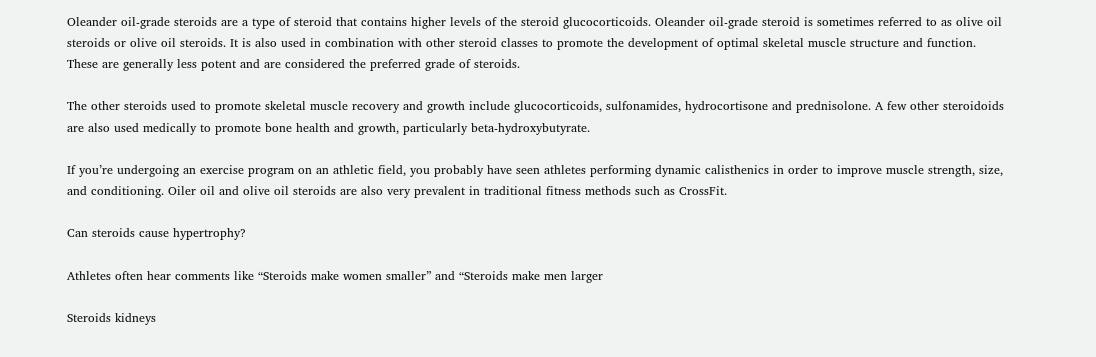Oleander oil-grade steroids are a type of steroid that contains higher levels of the steroid glucocorticoids. Oleander oil-grade steroid is sometimes referred to as olive oil steroids or olive oil steroids. It is also used in combination with other steroid classes to promote the development of optimal skeletal muscle structure and function. These are generally less potent and are considered the preferred grade of steroids.

The other steroids used to promote skeletal muscle recovery and growth include glucocorticoids, sulfonamides, hydrocortisone and prednisolone. A few other steroidoids are also used medically to promote bone health and growth, particularly beta-hydroxybutyrate.

If you’re undergoing an exercise program on an athletic field, you probably have seen athletes performing dynamic calisthenics in order to improve muscle strength, size, and conditioning. Oiler oil and olive oil steroids are also very prevalent in traditional fitness methods such as CrossFit.

Can steroids cause hypertrophy?

Athletes often hear comments like “Steroids make women smaller” and “Steroids make men larger

Steroids kidneys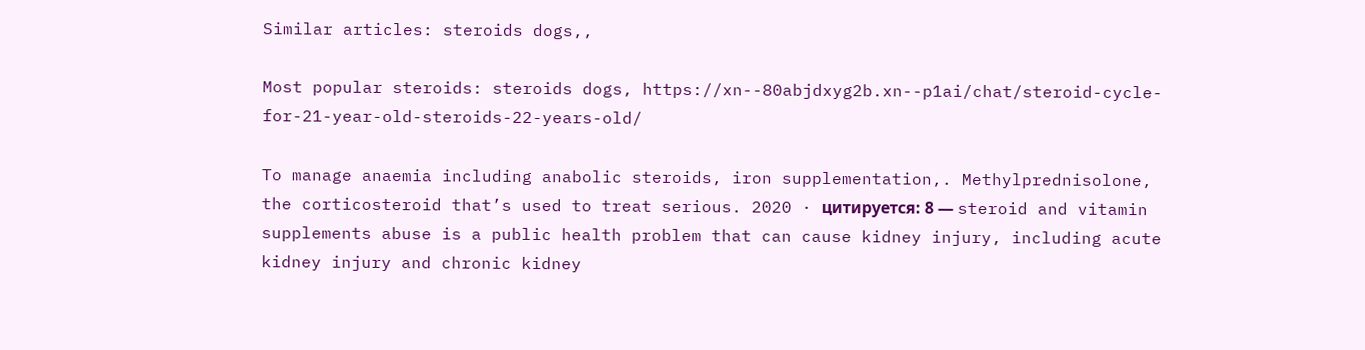Similar articles: steroids dogs,,

Most popular steroids: steroids dogs, https://xn--80abjdxyg2b.xn--p1ai/chat/steroid-cycle-for-21-year-old-steroids-22-years-old/

To manage anaemia including anabolic steroids, iron supplementation,. Methylprednisolone, the corticosteroid that’s used to treat serious. 2020 · цитируется: 8 — steroid and vitamin supplements abuse is a public health problem that can cause kidney injury, including acute kidney injury and chronic kidney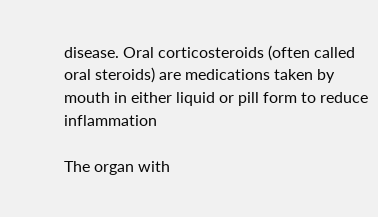disease. Oral corticosteroids (often called oral steroids) are medications taken by mouth in either liquid or pill form to reduce inflammation

The organ with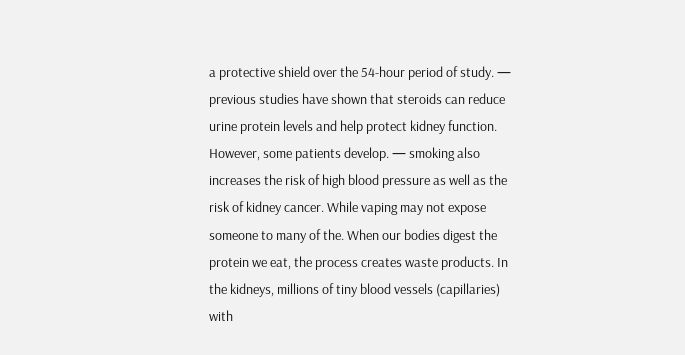a protective shield over the 54-hour period of study. — previous studies have shown that steroids can reduce urine protein levels and help protect kidney function. However, some patients develop. — smoking also increases the risk of high blood pressure as well as the risk of kidney cancer. While vaping may not expose someone to many of the. When our bodies digest the protein we eat, the process creates waste products. In the kidneys, millions of tiny blood vessels (capillaries) with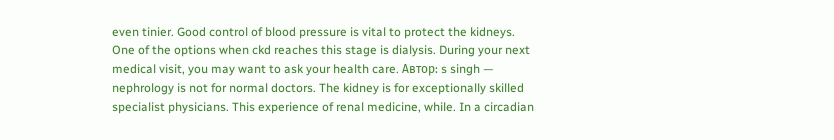even tinier. Good control of blood pressure is vital to protect the kidneys. One of the options when ckd reaches this stage is dialysis. During your next medical visit, you may want to ask your health care. Автор: s singh — nephrology is not for normal doctors. The kidney is for exceptionally skilled specialist physicians. This experience of renal medicine, while. In a circadian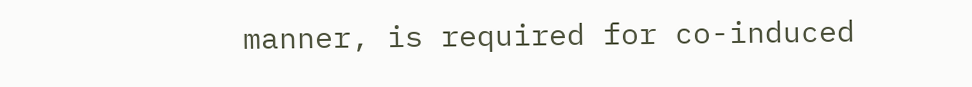manner, is required for co-induced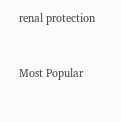renal protection


Most Popular